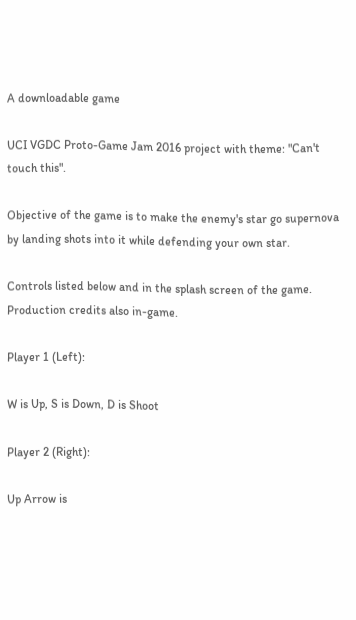A downloadable game

UCI VGDC Proto-Game Jam 2016 project with theme: "Can't touch this".

Objective of the game is to make the enemy's star go supernova by landing shots into it while defending your own star.

Controls listed below and in the splash screen of the game. Production credits also in-game.

Player 1 (Left):

W is Up, S is Down, D is Shoot

Player 2 (Right):

Up Arrow is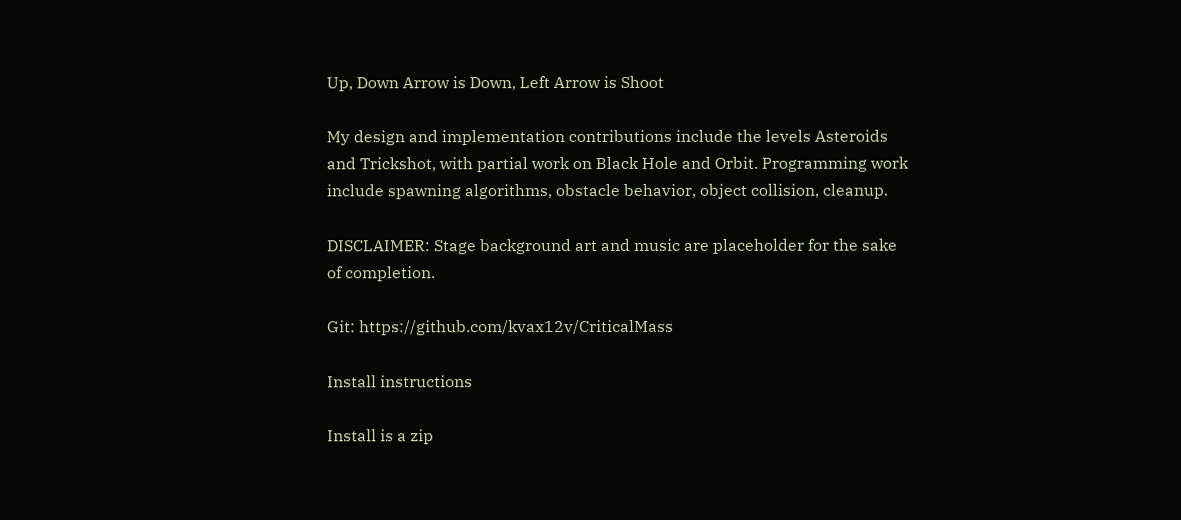Up, Down Arrow is Down, Left Arrow is Shoot

My design and implementation contributions include the levels Asteroids and Trickshot, with partial work on Black Hole and Orbit. Programming work include spawning algorithms, obstacle behavior, object collision, cleanup.

DISCLAIMER: Stage background art and music are placeholder for the sake of completion.

Git: https://github.com/kvax12v/CriticalMass

Install instructions

Install is a zip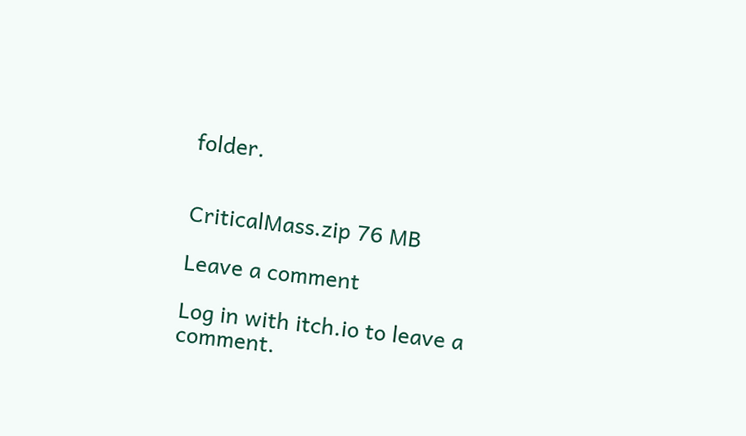folder.


CriticalMass.zip 76 MB

Leave a comment

Log in with itch.io to leave a comment.